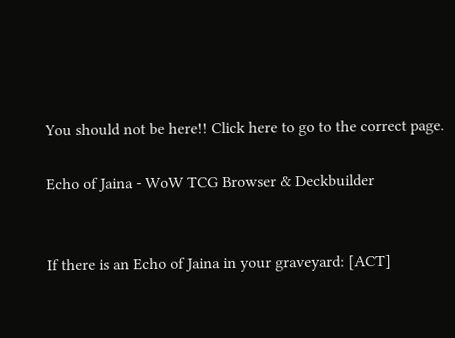You should not be here!! Click here to go to the correct page.

Echo of Jaina - WoW TCG Browser & Deckbuilder


If there is an Echo of Jaina in your graveyard: [ACT]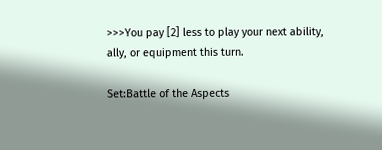>>>You pay [2] less to play your next ability, ally, or equipment this turn.

Set:Battle of the Aspects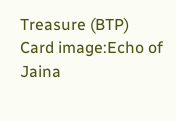Treasure (BTP)
Card image:Echo of Jaina